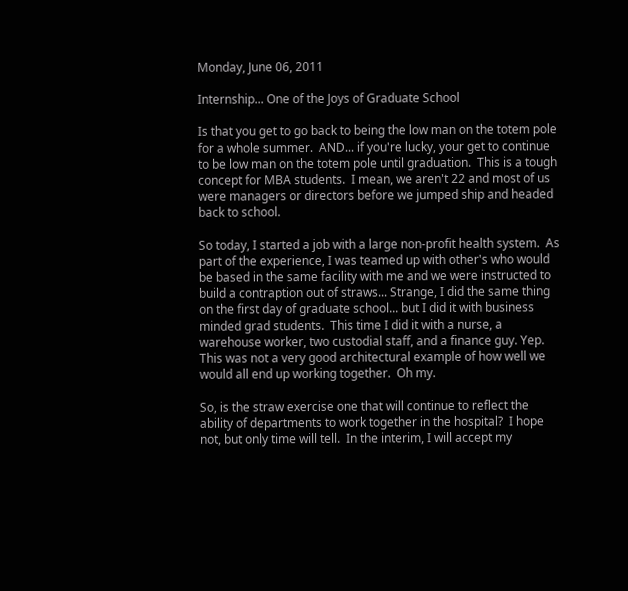Monday, June 06, 2011

Internship... One of the Joys of Graduate School

Is that you get to go back to being the low man on the totem pole for a whole summer.  AND... if you're lucky, your get to continue to be low man on the totem pole until graduation.  This is a tough concept for MBA students.  I mean, we aren't 22 and most of us were managers or directors before we jumped ship and headed back to school.

So today, I started a job with a large non-profit health system.  As part of the experience, I was teamed up with other's who would be based in the same facility with me and we were instructed to build a contraption out of straws... Strange, I did the same thing on the first day of graduate school... but I did it with business minded grad students.  This time I did it with a nurse, a warehouse worker, two custodial staff, and a finance guy. Yep.  This was not a very good architectural example of how well we would all end up working together.  Oh my.

So, is the straw exercise one that will continue to reflect the ability of departments to work together in the hospital?  I hope not, but only time will tell.  In the interim, I will accept my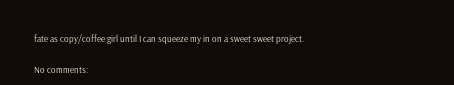fate as copy/coffee girl until I can squeeze my in on a sweet sweet project.

No comments: